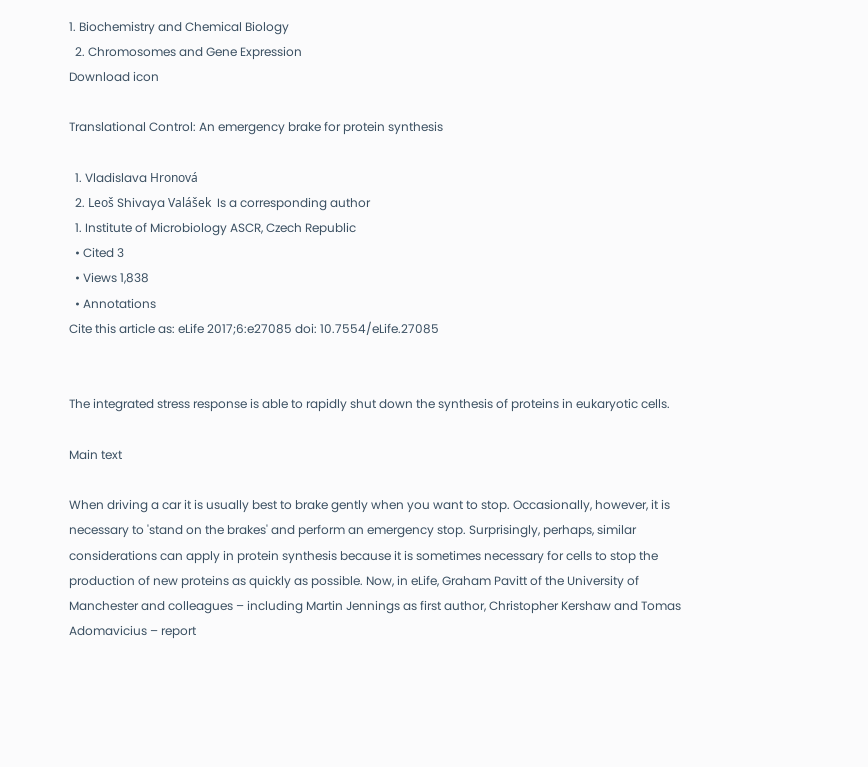1. Biochemistry and Chemical Biology
  2. Chromosomes and Gene Expression
Download icon

Translational Control: An emergency brake for protein synthesis

  1. Vladislava Hronová
  2. Leoš Shivaya Valášek  Is a corresponding author
  1. Institute of Microbiology ASCR, Czech Republic
  • Cited 3
  • Views 1,838
  • Annotations
Cite this article as: eLife 2017;6:e27085 doi: 10.7554/eLife.27085


The integrated stress response is able to rapidly shut down the synthesis of proteins in eukaryotic cells.

Main text

When driving a car it is usually best to brake gently when you want to stop. Occasionally, however, it is necessary to 'stand on the brakes' and perform an emergency stop. Surprisingly, perhaps, similar considerations can apply in protein synthesis because it is sometimes necessary for cells to stop the production of new proteins as quickly as possible. Now, in eLife, Graham Pavitt of the University of Manchester and colleagues – including Martin Jennings as first author, Christopher Kershaw and Tomas Adomavicius – report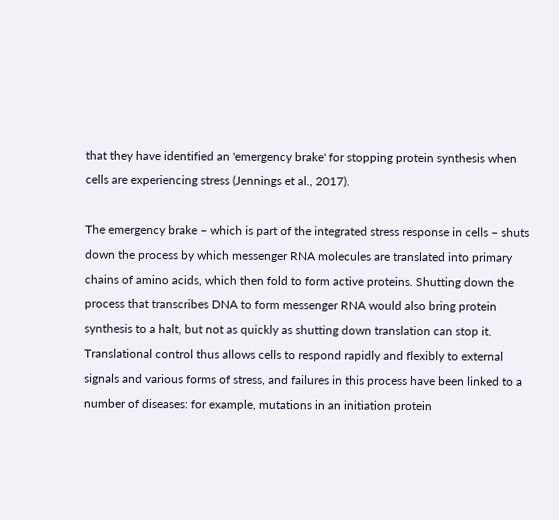that they have identified an 'emergency brake' for stopping protein synthesis when cells are experiencing stress (Jennings et al., 2017).

The emergency brake – which is part of the integrated stress response in cells – shuts down the process by which messenger RNA molecules are translated into primary chains of amino acids, which then fold to form active proteins. Shutting down the process that transcribes DNA to form messenger RNA would also bring protein synthesis to a halt, but not as quickly as shutting down translation can stop it. Translational control thus allows cells to respond rapidly and flexibly to external signals and various forms of stress, and failures in this process have been linked to a number of diseases: for example, mutations in an initiation protein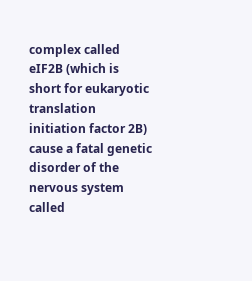complex called eIF2B (which is short for eukaryotic translation initiation factor 2B) cause a fatal genetic disorder of the nervous system called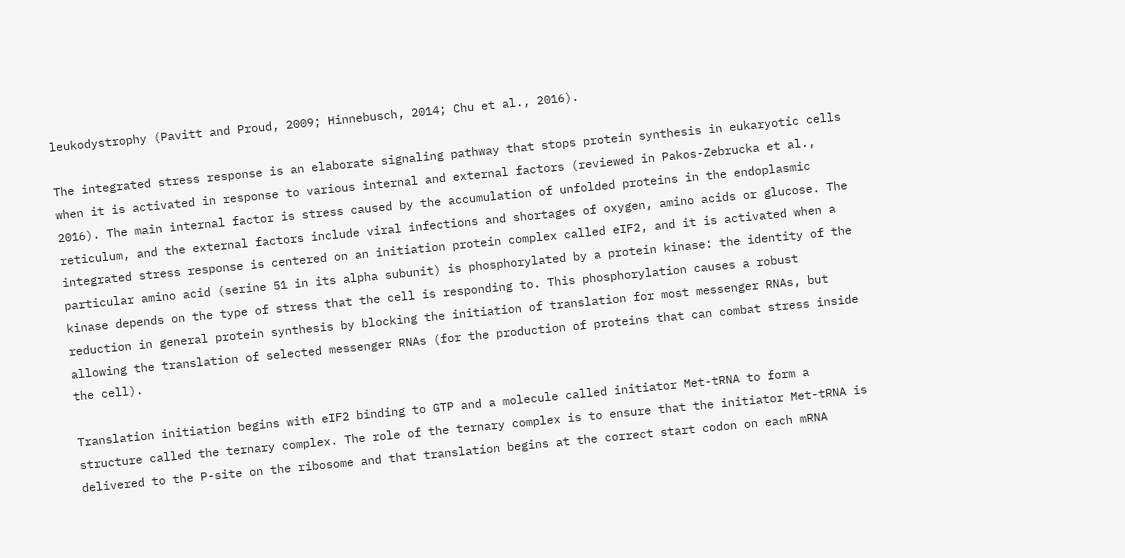leukodystrophy (Pavitt and Proud, 2009; Hinnebusch, 2014; Chu et al., 2016).

The integrated stress response is an elaborate signaling pathway that stops protein synthesis in eukaryotic cells when it is activated in response to various internal and external factors (reviewed in Pakos-Zebrucka et al., 2016). The main internal factor is stress caused by the accumulation of unfolded proteins in the endoplasmic reticulum, and the external factors include viral infections and shortages of oxygen, amino acids or glucose. The integrated stress response is centered on an initiation protein complex called eIF2, and it is activated when a particular amino acid (serine 51 in its alpha subunit) is phosphorylated by a protein kinase: the identity of the kinase depends on the type of stress that the cell is responding to. This phosphorylation causes a robust reduction in general protein synthesis by blocking the initiation of translation for most messenger RNAs, but allowing the translation of selected messenger RNAs (for the production of proteins that can combat stress inside the cell).

Translation initiation begins with eIF2 binding to GTP and a molecule called initiator Met-tRNA to form a structure called the ternary complex. The role of the ternary complex is to ensure that the initiator Met-tRNA is delivered to the P-site on the ribosome and that translation begins at the correct start codon on each mRNA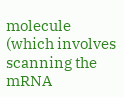molecule (which involves scanning the mRNA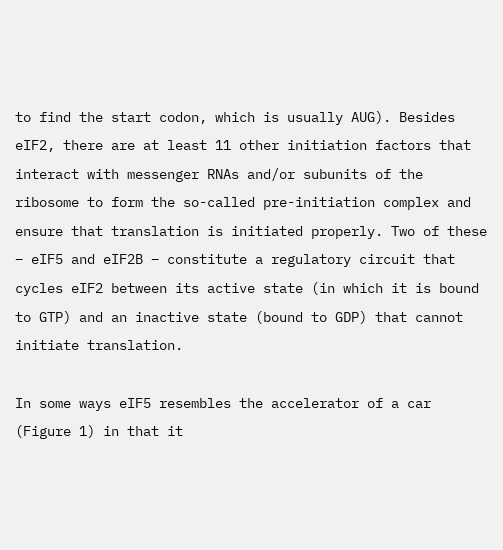to find the start codon, which is usually AUG). Besides eIF2, there are at least 11 other initiation factors that interact with messenger RNAs and/or subunits of the ribosome to form the so-called pre-initiation complex and ensure that translation is initiated properly. Two of these – eIF5 and eIF2B – constitute a regulatory circuit that cycles eIF2 between its active state (in which it is bound to GTP) and an inactive state (bound to GDP) that cannot initiate translation.

In some ways eIF5 resembles the accelerator of a car (Figure 1) in that it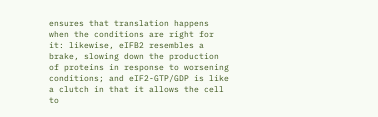ensures that translation happens when the conditions are right for it: likewise, eIFB2 resembles a brake, slowing down the production of proteins in response to worsening conditions; and eIF2-GTP/GDP is like a clutch in that it allows the cell to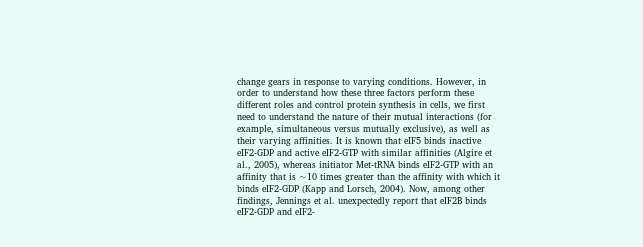change gears in response to varying conditions. However, in order to understand how these three factors perform these different roles and control protein synthesis in cells, we first need to understand the nature of their mutual interactions (for example, simultaneous versus mutually exclusive), as well as their varying affinities. It is known that eIF5 binds inactive eIF2-GDP and active eIF2-GTP with similar affinities (Algire et al., 2005), whereas initiator Met-tRNA binds eIF2-GTP with an affinity that is ~10 times greater than the affinity with which it binds eIF2-GDP (Kapp and Lorsch, 2004). Now, among other findings, Jennings et al. unexpectedly report that eIF2B binds eIF2-GDP and eIF2-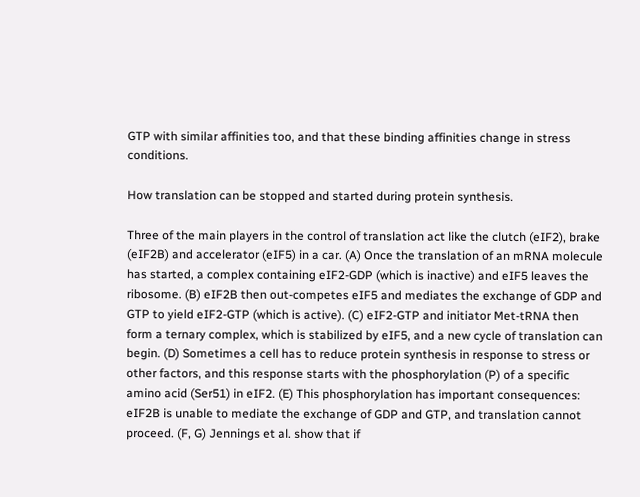GTP with similar affinities too, and that these binding affinities change in stress conditions.

How translation can be stopped and started during protein synthesis.

Three of the main players in the control of translation act like the clutch (eIF2), brake (eIF2B) and accelerator (eIF5) in a car. (A) Once the translation of an mRNA molecule has started, a complex containing eIF2-GDP (which is inactive) and eIF5 leaves the ribosome. (B) eIF2B then out-competes eIF5 and mediates the exchange of GDP and GTP to yield eIF2-GTP (which is active). (C) eIF2-GTP and initiator Met-tRNA then form a ternary complex, which is stabilized by eIF5, and a new cycle of translation can begin. (D) Sometimes a cell has to reduce protein synthesis in response to stress or other factors, and this response starts with the phosphorylation (P) of a specific amino acid (Ser51) in eIF2. (E) This phosphorylation has important consequences: eIF2B is unable to mediate the exchange of GDP and GTP, and translation cannot proceed. (F, G) Jennings et al. show that if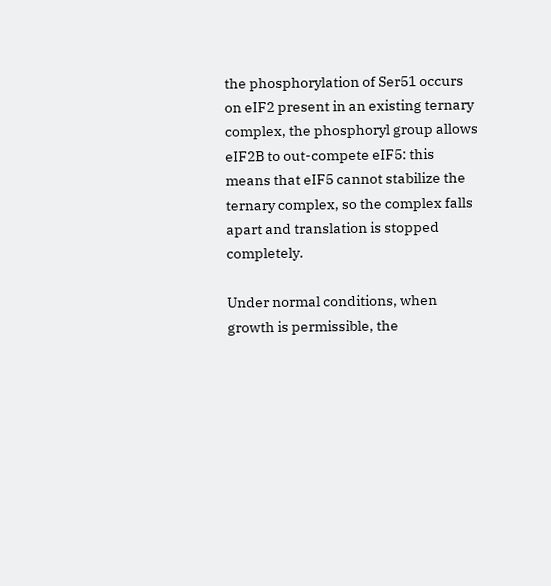the phosphorylation of Ser51 occurs on eIF2 present in an existing ternary complex, the phosphoryl group allows eIF2B to out-compete eIF5: this means that eIF5 cannot stabilize the ternary complex, so the complex falls apart and translation is stopped completely.

Under normal conditions, when growth is permissible, the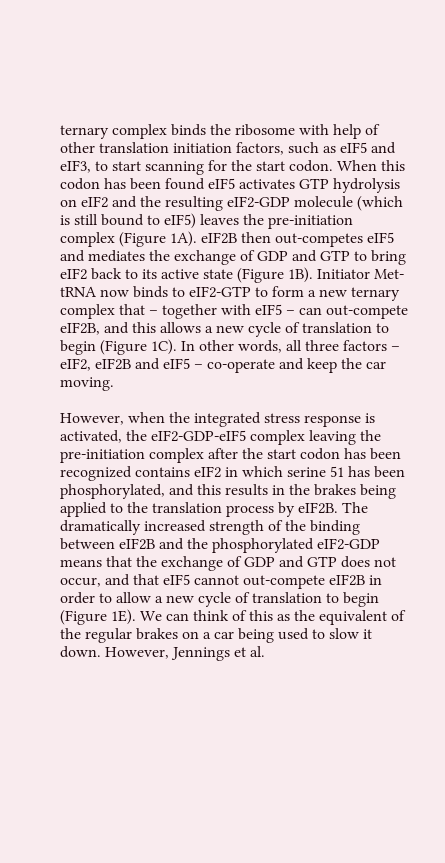ternary complex binds the ribosome with help of other translation initiation factors, such as eIF5 and eIF3, to start scanning for the start codon. When this codon has been found eIF5 activates GTP hydrolysis on eIF2 and the resulting eIF2-GDP molecule (which is still bound to eIF5) leaves the pre-initiation complex (Figure 1A). eIF2B then out-competes eIF5 and mediates the exchange of GDP and GTP to bring eIF2 back to its active state (Figure 1B). Initiator Met-tRNA now binds to eIF2-GTP to form a new ternary complex that – together with eIF5 – can out-compete eIF2B, and this allows a new cycle of translation to begin (Figure 1C). In other words, all three factors – eIF2, eIF2B and eIF5 – co-operate and keep the car moving.

However, when the integrated stress response is activated, the eIF2-GDP-eIF5 complex leaving the pre-initiation complex after the start codon has been recognized contains eIF2 in which serine 51 has been phosphorylated, and this results in the brakes being applied to the translation process by eIF2B. The dramatically increased strength of the binding between eIF2B and the phosphorylated eIF2-GDP means that the exchange of GDP and GTP does not occur, and that eIF5 cannot out-compete eIF2B in order to allow a new cycle of translation to begin (Figure 1E). We can think of this as the equivalent of the regular brakes on a car being used to slow it down. However, Jennings et al.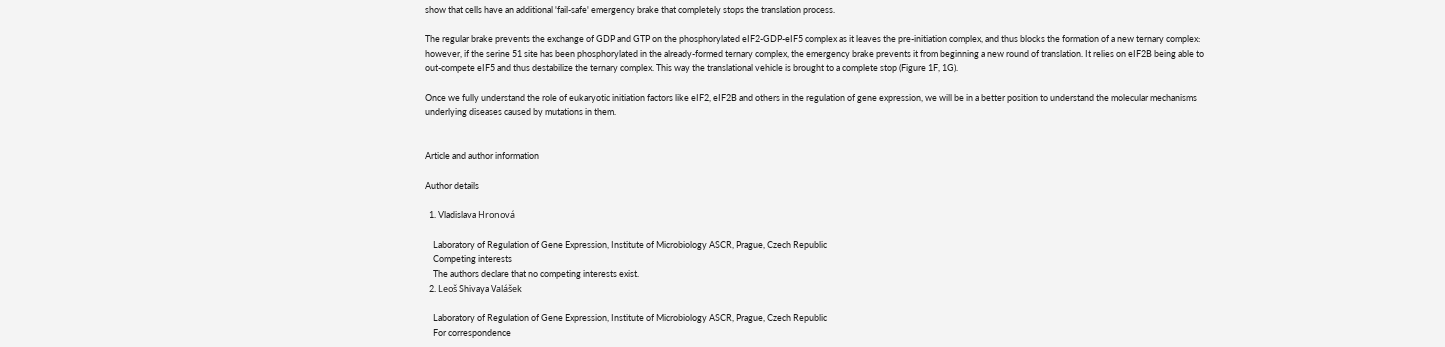show that cells have an additional 'fail-safe' emergency brake that completely stops the translation process.

The regular brake prevents the exchange of GDP and GTP on the phosphorylated eIF2-GDP-eIF5 complex as it leaves the pre-initiation complex, and thus blocks the formation of a new ternary complex: however, if the serine 51 site has been phosphorylated in the already-formed ternary complex, the emergency brake prevents it from beginning a new round of translation. It relies on eIF2B being able to out-compete eIF5 and thus destabilize the ternary complex. This way the translational vehicle is brought to a complete stop (Figure 1F, 1G).

Once we fully understand the role of eukaryotic initiation factors like eIF2, eIF2B and others in the regulation of gene expression, we will be in a better position to understand the molecular mechanisms underlying diseases caused by mutations in them.


Article and author information

Author details

  1. Vladislava Hronová

    Laboratory of Regulation of Gene Expression, Institute of Microbiology ASCR, Prague, Czech Republic
    Competing interests
    The authors declare that no competing interests exist.
  2. Leoš Shivaya Valášek

    Laboratory of Regulation of Gene Expression, Institute of Microbiology ASCR, Prague, Czech Republic
    For correspondence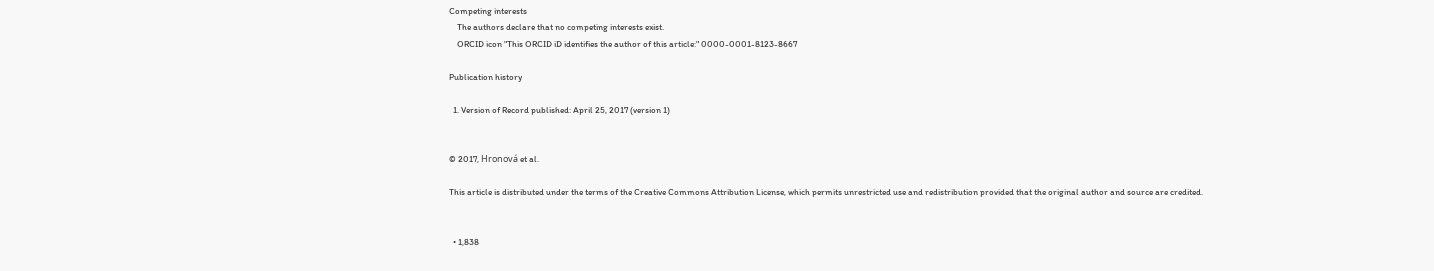Competing interests
    The authors declare that no competing interests exist.
    ORCID icon "This ORCID iD identifies the author of this article:" 0000-0001-8123-8667

Publication history

  1. Version of Record published: April 25, 2017 (version 1)


© 2017, Hronová et al.

This article is distributed under the terms of the Creative Commons Attribution License, which permits unrestricted use and redistribution provided that the original author and source are credited.


  • 1,838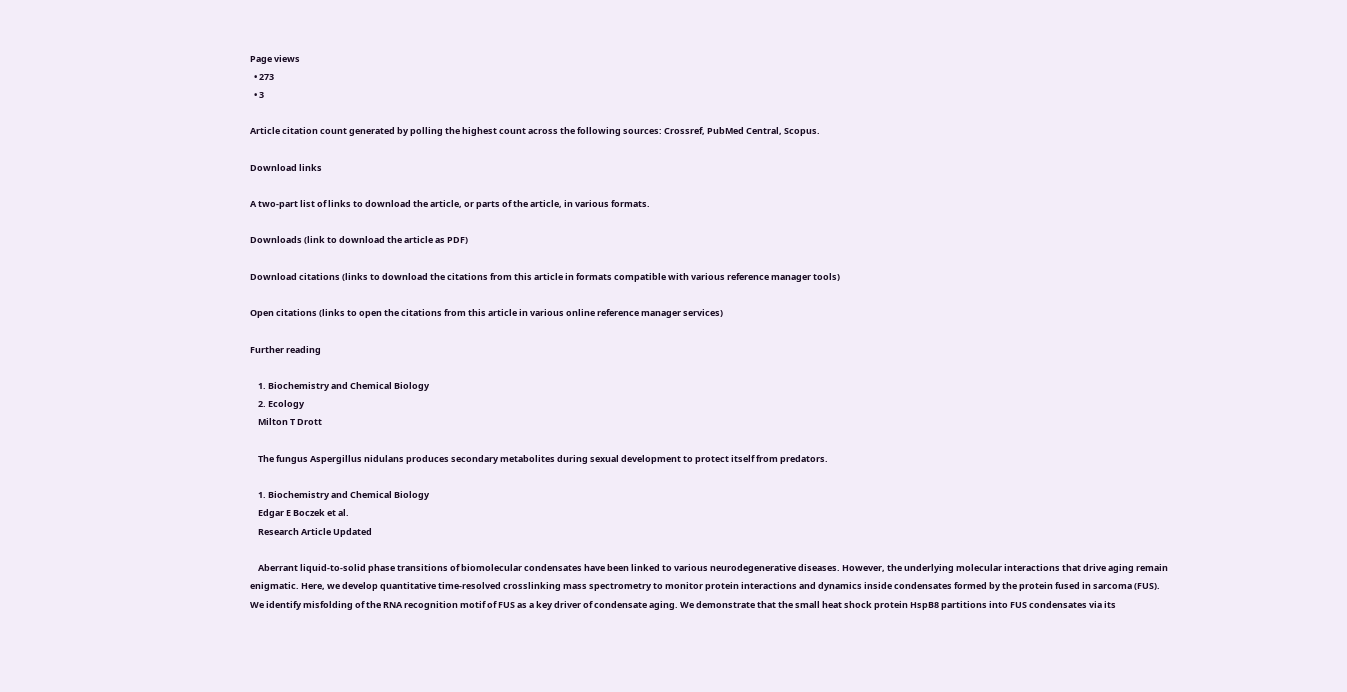Page views
  • 273
  • 3

Article citation count generated by polling the highest count across the following sources: Crossref, PubMed Central, Scopus.

Download links

A two-part list of links to download the article, or parts of the article, in various formats.

Downloads (link to download the article as PDF)

Download citations (links to download the citations from this article in formats compatible with various reference manager tools)

Open citations (links to open the citations from this article in various online reference manager services)

Further reading

    1. Biochemistry and Chemical Biology
    2. Ecology
    Milton T Drott

    The fungus Aspergillus nidulans produces secondary metabolites during sexual development to protect itself from predators.

    1. Biochemistry and Chemical Biology
    Edgar E Boczek et al.
    Research Article Updated

    Aberrant liquid-to-solid phase transitions of biomolecular condensates have been linked to various neurodegenerative diseases. However, the underlying molecular interactions that drive aging remain enigmatic. Here, we develop quantitative time-resolved crosslinking mass spectrometry to monitor protein interactions and dynamics inside condensates formed by the protein fused in sarcoma (FUS). We identify misfolding of the RNA recognition motif of FUS as a key driver of condensate aging. We demonstrate that the small heat shock protein HspB8 partitions into FUS condensates via its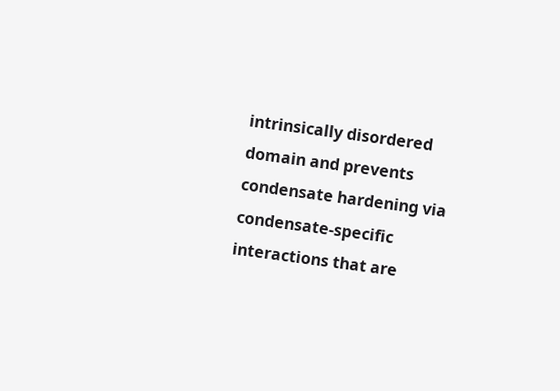intrinsically disordered domain and prevents condensate hardening via condensate-specific interactions that are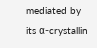mediated by its α-crystallin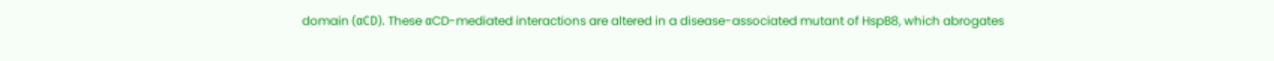domain (αCD). These αCD-mediated interactions are altered in a disease-associated mutant of HspB8, which abrogates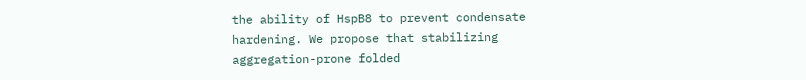the ability of HspB8 to prevent condensate hardening. We propose that stabilizing aggregation-prone folded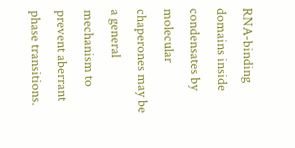RNA-binding domains inside condensates by molecular chaperones may be a general mechanism to prevent aberrant phase transitions.